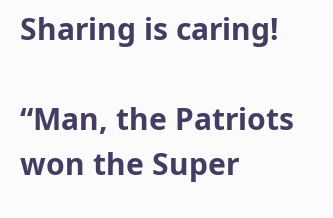Sharing is caring!

“Man, the Patriots won the Super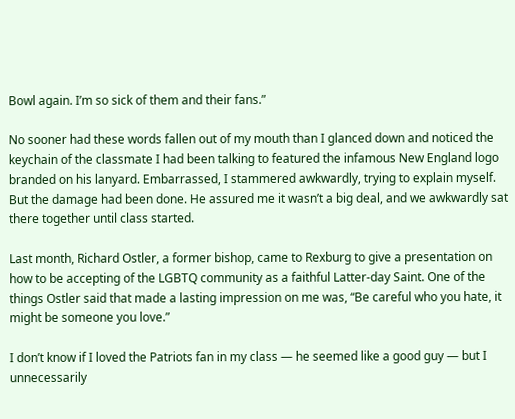Bowl again. I’m so sick of them and their fans.”

No sooner had these words fallen out of my mouth than I glanced down and noticed the keychain of the classmate I had been talking to featured the infamous New England logo branded on his lanyard. Embarrassed, I stammered awkwardly, trying to explain myself. But the damage had been done. He assured me it wasn’t a big deal, and we awkwardly sat there together until class started.

Last month, Richard Ostler, a former bishop, came to Rexburg to give a presentation on how to be accepting of the LGBTQ community as a faithful Latter-day Saint. One of the things Ostler said that made a lasting impression on me was, “Be careful who you hate, it might be someone you love.”

I don’t know if I loved the Patriots fan in my class — he seemed like a good guy — but I unnecessarily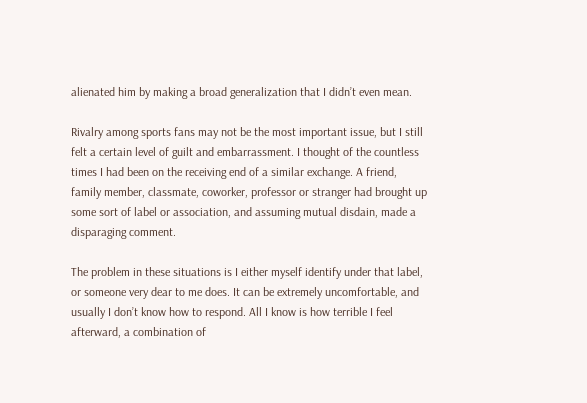alienated him by making a broad generalization that I didn’t even mean.

Rivalry among sports fans may not be the most important issue, but I still felt a certain level of guilt and embarrassment. I thought of the countless times I had been on the receiving end of a similar exchange. A friend, family member, classmate, coworker, professor or stranger had brought up some sort of label or association, and assuming mutual disdain, made a disparaging comment.

The problem in these situations is I either myself identify under that label, or someone very dear to me does. It can be extremely uncomfortable, and usually I don’t know how to respond. All I know is how terrible I feel afterward, a combination of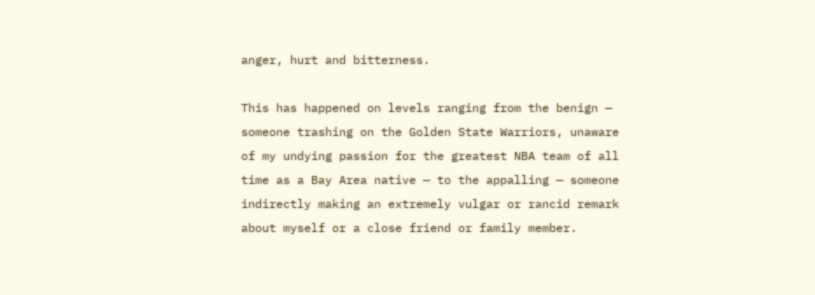anger, hurt and bitterness.

This has happened on levels ranging from the benign — someone trashing on the Golden State Warriors, unaware of my undying passion for the greatest NBA team of all time as a Bay Area native — to the appalling — someone indirectly making an extremely vulgar or rancid remark about myself or a close friend or family member.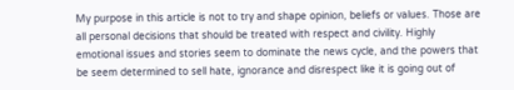My purpose in this article is not to try and shape opinion, beliefs or values. Those are all personal decisions that should be treated with respect and civility. Highly emotional issues and stories seem to dominate the news cycle, and the powers that be seem determined to sell hate, ignorance and disrespect like it is going out of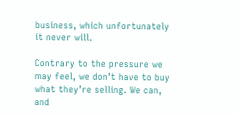business, which unfortunately it never will.

Contrary to the pressure we may feel, we don’t have to buy what they’re selling. We can, and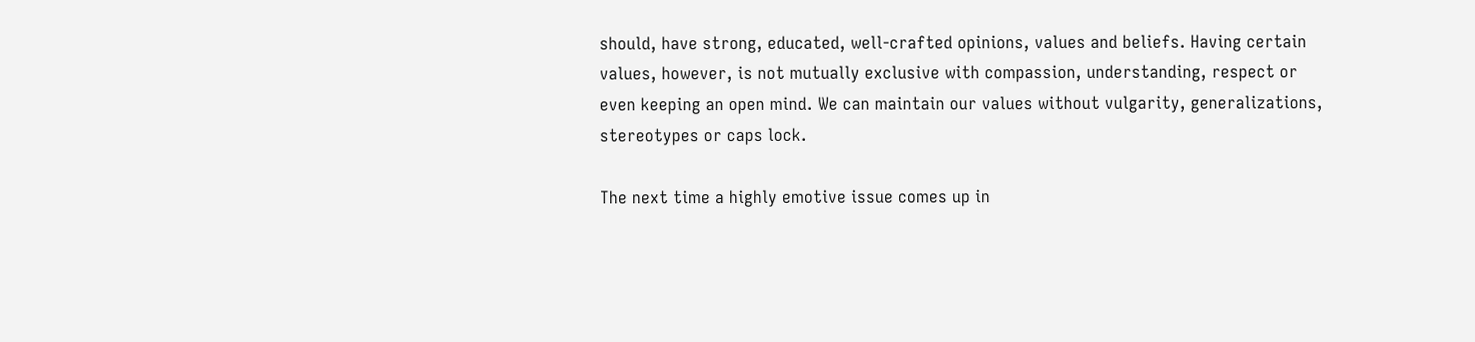should, have strong, educated, well-crafted opinions, values and beliefs. Having certain values, however, is not mutually exclusive with compassion, understanding, respect or even keeping an open mind. We can maintain our values without vulgarity, generalizations, stereotypes or caps lock.

The next time a highly emotive issue comes up in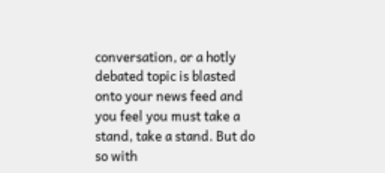conversation, or a hotly debated topic is blasted onto your news feed and you feel you must take a stand, take a stand. But do so with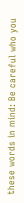these words in mind: Be careful who you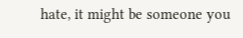hate, it might be someone you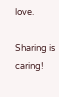love.

Sharing is caring!